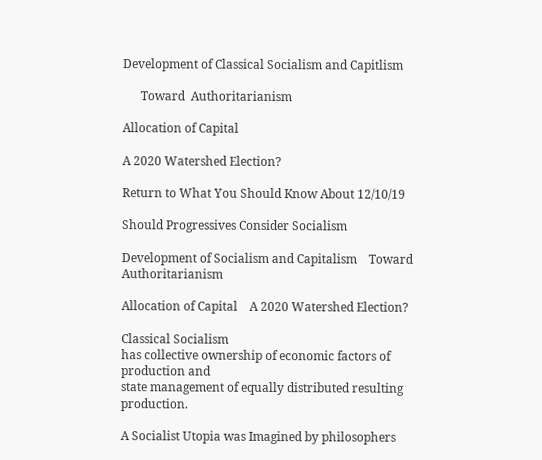Development of Classical Socialism and Capitlism

      Toward  Authoritarianism

Allocation of Capital

A 2020 Watershed Election?

Return to What You Should Know About 12/10/19

Should Progressives Consider Socialism

Development of Socialism and Capitalism    Toward  Authoritarianism

Allocation of Capital    A 2020 Watershed Election?

Classical Socialism
has collective ownership of economic factors of production and
state management of equally distributed resulting production.

A Socialist Utopia was Imagined by philosophers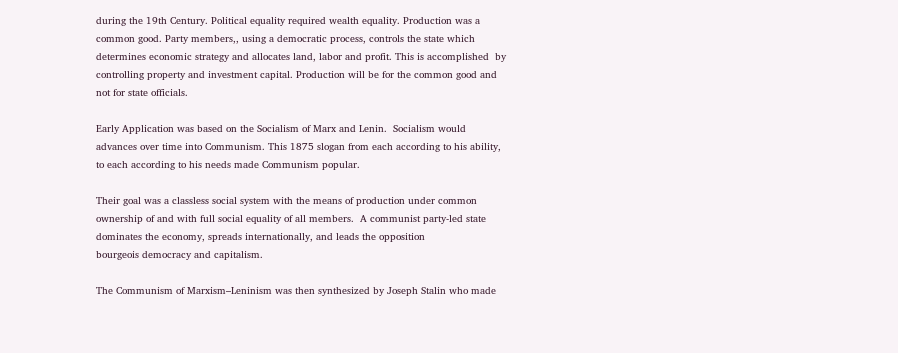during the 19th Century. Political equality required wealth equality. Production was a common good. Party members,, using a democratic process, controls the state which determines economic strategy and allocates land, labor and profit. This is accomplished  by controlling property and investment capital. Production will be for the common good and not for state officials.

Early Application was based on the Socialism of Marx and Lenin.  Socialism would advances over time into Communism. This 1875 slogan from each according to his ability, to each according to his needs made Communism popular.

Their goal was a classless social system with the means of production under common ownership of and with full social equality of all members.  A communist party-led state dominates the economy, spreads internationally, and leads the opposition
bourgeois democracy and capitalism.

The Communism of Marxism–Leninism was then synthesized by Joseph Stalin who made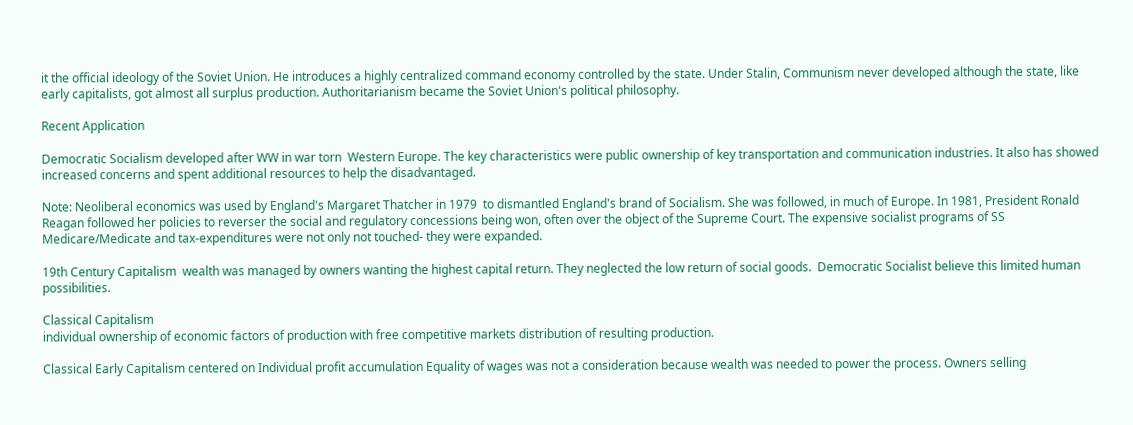it the official ideology of the Soviet Union. He introduces a highly centralized command economy controlled by the state. Under Stalin, Communism never developed although the state, like early capitalists, got almost all surplus production. Authoritarianism became the Soviet Union's political philosophy.

Recent Application

Democratic Socialism developed after WW in war torn  Western Europe. The key characteristics were public ownership of key transportation and communication industries. It also has showed increased concerns and spent additional resources to help the disadvantaged.

Note: Neoliberal economics was used by England's Margaret Thatcher in 1979  to dismantled England's brand of Socialism. She was followed, in much of Europe. In 1981, President Ronald Reagan followed her policies to reverser the social and regulatory concessions being won, often over the object of the Supreme Court. The expensive socialist programs of SS Medicare/Medicate and tax-expenditures were not only not touched- they were expanded.

19th Century Capitalism  wealth was managed by owners wanting the highest capital return. They neglected the low return of social goods.  Democratic Socialist believe this limited human possibilities.

Classical Capitalism
individual ownership of economic factors of production with free competitive markets distribution of resulting production.

Classical Early Capitalism centered on Individual profit accumulation Equality of wages was not a consideration because wealth was needed to power the process. Owners selling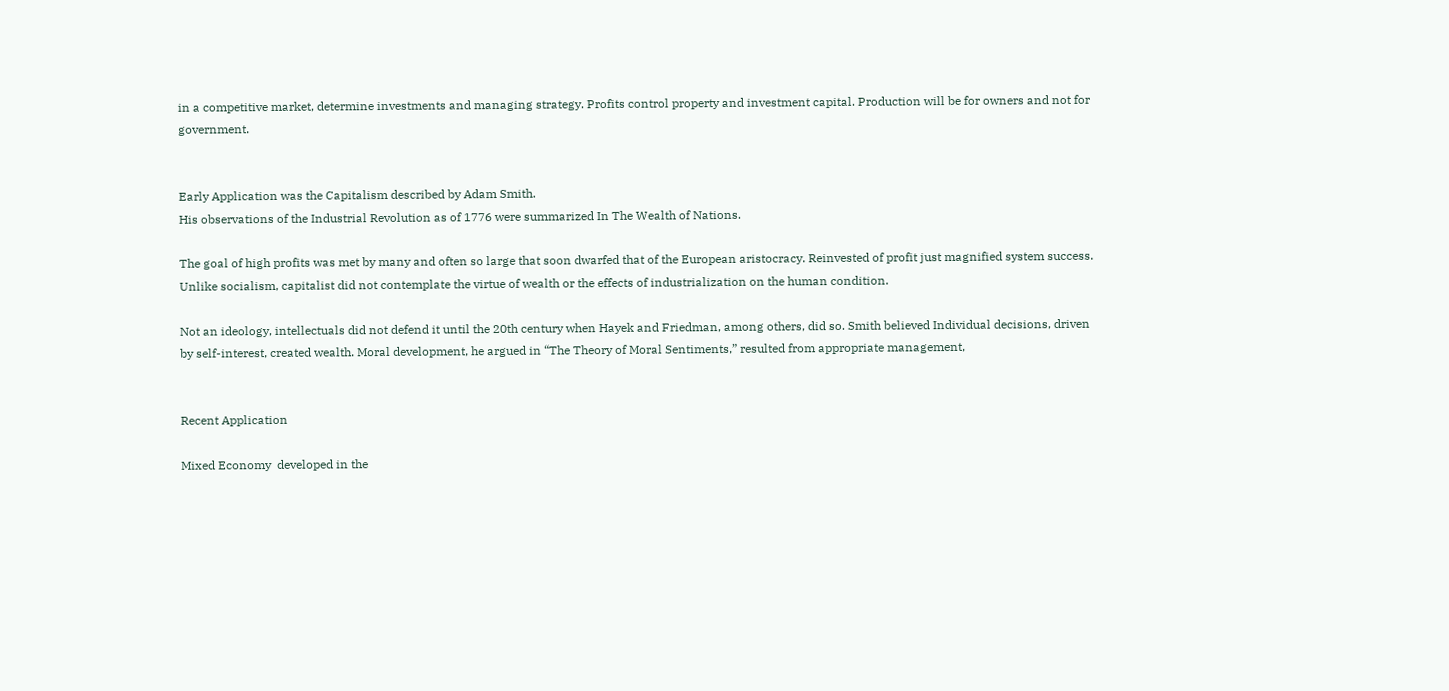in a competitive market, determine investments and managing strategy. Profits control property and investment capital. Production will be for owners and not for government.


Early Application was the Capitalism described by Adam Smith.
His observations of the Industrial Revolution as of 1776 were summarized In The Wealth of Nations.

The goal of high profits was met by many and often so large that soon dwarfed that of the European aristocracy. Reinvested of profit just magnified system success. Unlike socialism, capitalist did not contemplate the virtue of wealth or the effects of industrialization on the human condition.

Not an ideology, intellectuals did not defend it until the 20th century when Hayek and Friedman, among others, did so. Smith believed Individual decisions, driven by self-interest, created wealth. Moral development, he argued in “The Theory of Moral Sentiments,” resulted from appropriate management,


Recent Application

Mixed Economy  developed in the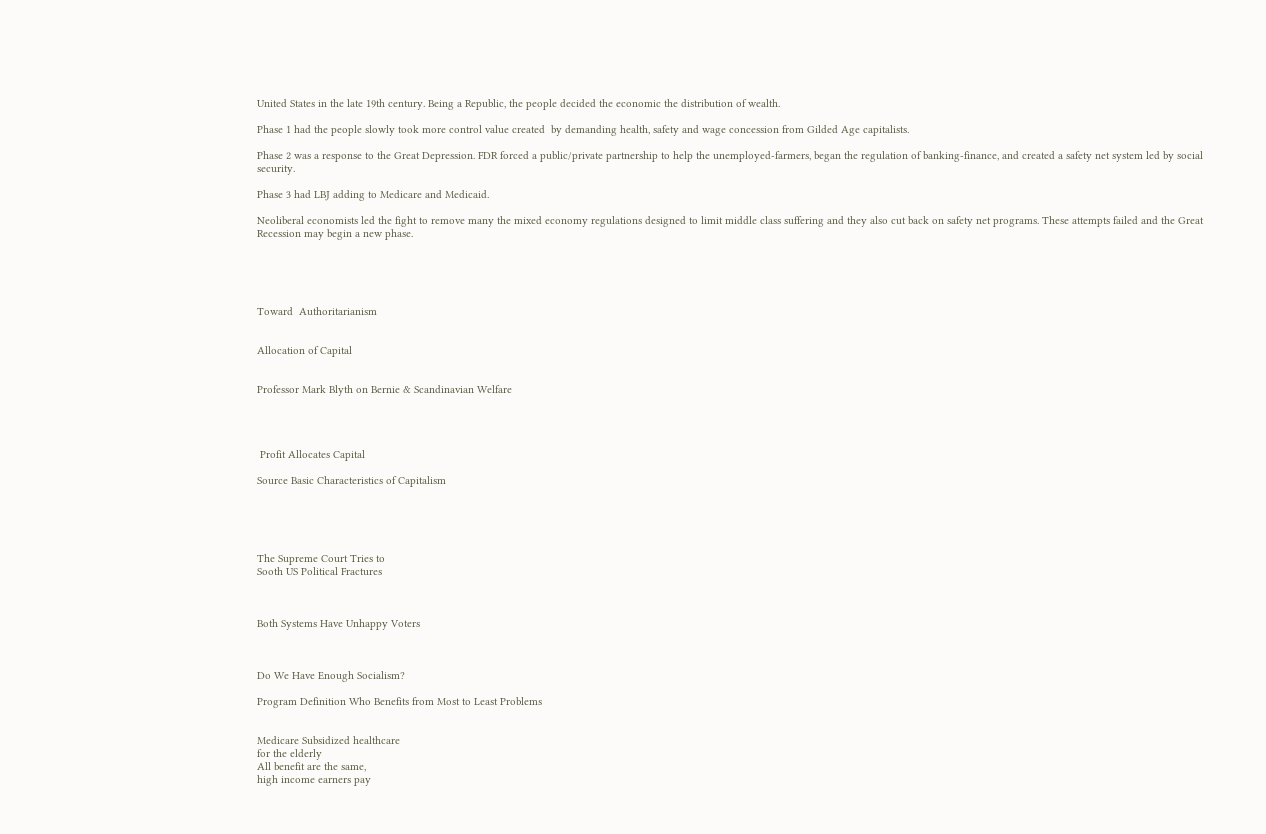United States in the late 19th century. Being a Republic, the people decided the economic the distribution of wealth.

Phase 1 had the people slowly took more control value created  by demanding health, safety and wage concession from Gilded Age capitalists.

Phase 2 was a response to the Great Depression. FDR forced a public/private partnership to help the unemployed-farmers, began the regulation of banking-finance, and created a safety net system led by social security.

Phase 3 had LBJ adding to Medicare and Medicaid.

Neoliberal economists led the fight to remove many the mixed economy regulations designed to limit middle class suffering and they also cut back on safety net programs. These attempts failed and the Great Recession may begin a new phase.





Toward  Authoritarianism


Allocation of Capital


Professor Mark Blyth on Bernie & Scandinavian Welfare




 Profit Allocates Capital

Source Basic Characteristics of Capitalism





The Supreme Court Tries to
Sooth US Political Fractures



Both Systems Have Unhappy Voters



Do We Have Enough Socialism?

Program Definition Who Benefits from Most to Least Problems


Medicare Subsidized healthcare
for the elderly
All benefit are the same,
high income earners pay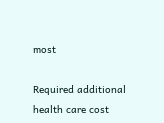most

Required additional
health care cost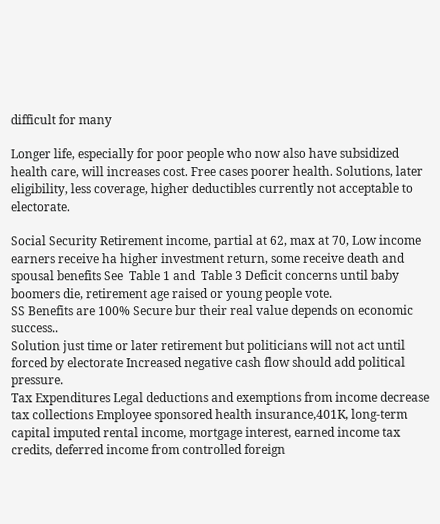difficult for many

Longer life, especially for poor people who now also have subsidized health care, will increases cost. Free cases poorer health. Solutions, later eligibility, less coverage, higher deductibles currently not acceptable to electorate.

Social Security Retirement income, partial at 62, max at 70, Low income earners receive ha higher investment return, some receive death and spousal benefits See  Table 1 and  Table 3 Deficit concerns until baby boomers die, retirement age raised or young people vote.
SS Benefits are 100% Secure bur their real value depends on economic success..
Solution just time or later retirement but politicians will not act until forced by electorate Increased negative cash flow should add political pressure.
Tax Expenditures Legal deductions and exemptions from income decrease tax collections Employee sponsored health insurance,401K, long-term capital imputed rental income, mortgage interest, earned income tax credits, deferred income from controlled foreign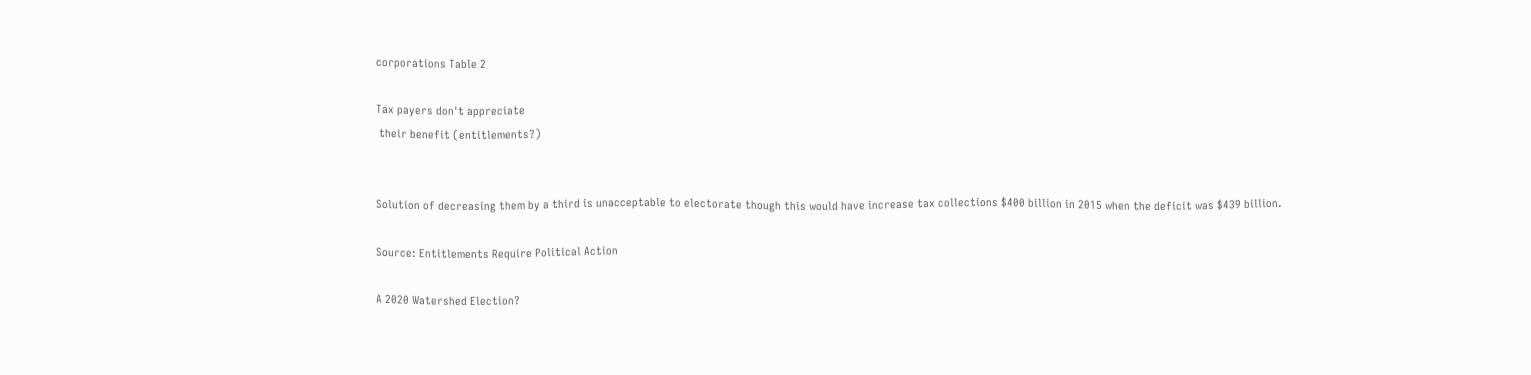corporations Table 2

Tax payers don't appreciate
 their benefit (entitlements?)


Solution of decreasing them by a third is unacceptable to electorate though this would have increase tax collections $400 billion in 2015 when the deficit was $439 billion.

Source: Entitlements Require Political Action

A 2020 Watershed Election?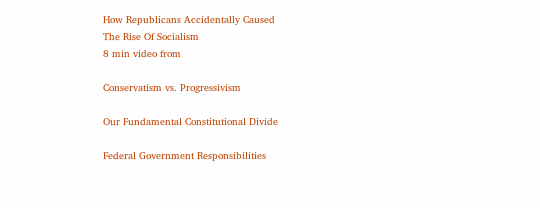How Republicans Accidentally Caused
The Rise Of Socialism
8 min video from

Conservatism vs. Progressivism

Our Fundamental Constitutional Divide

Federal Government Responsibilities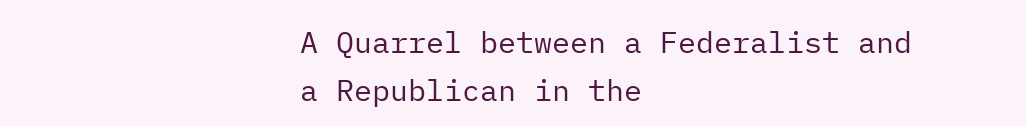A Quarrel between a Federalist and a Republican in the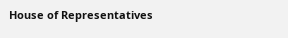House of Representatives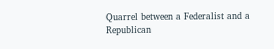Quarrel between a Federalist and a Republican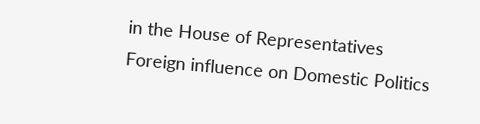in the House of Representatives
Foreign influence on Domestic Politics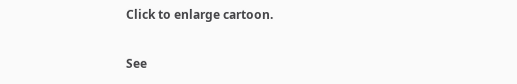Click to enlarge cartoon.

See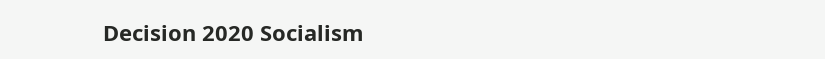Decision 2020 Socialism